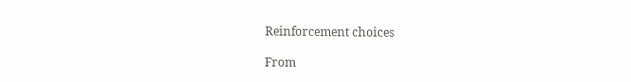Reinforcement choices

From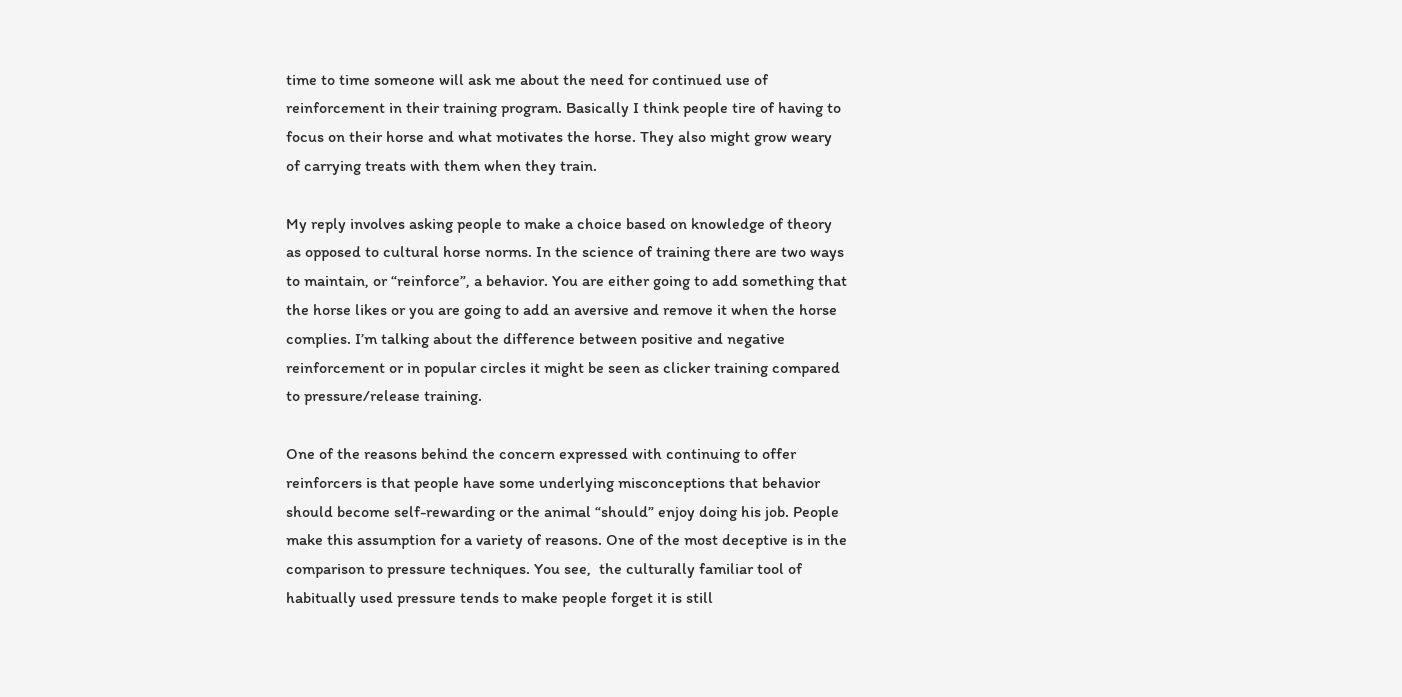time to time someone will ask me about the need for continued use of reinforcement in their training program. Basically I think people tire of having to focus on their horse and what motivates the horse. They also might grow weary of carrying treats with them when they train.

My reply involves asking people to make a choice based on knowledge of theory as opposed to cultural horse norms. In the science of training there are two ways to maintain, or “reinforce”, a behavior. You are either going to add something that the horse likes or you are going to add an aversive and remove it when the horse complies. I’m talking about the difference between positive and negative reinforcement or in popular circles it might be seen as clicker training compared to pressure/release training.

One of the reasons behind the concern expressed with continuing to offer reinforcers is that people have some underlying misconceptions that behavior should become self-rewarding or the animal “should” enjoy doing his job. People make this assumption for a variety of reasons. One of the most deceptive is in the comparison to pressure techniques. You see,  the culturally familiar tool of habitually used pressure tends to make people forget it is still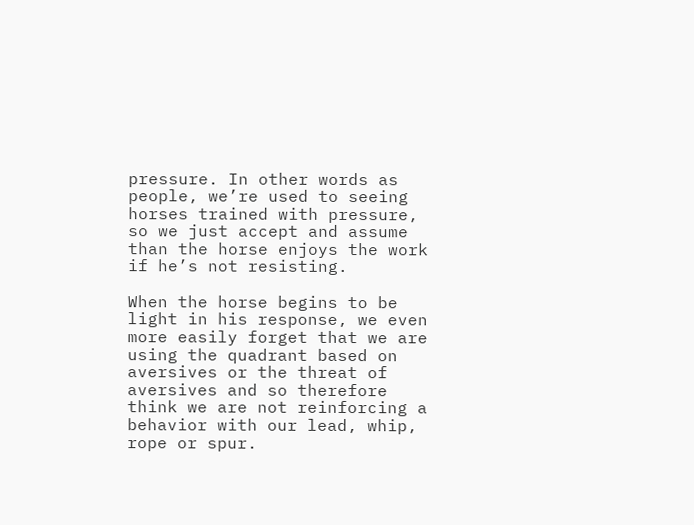pressure. In other words as people, we’re used to seeing horses trained with pressure, so we just accept and assume than the horse enjoys the work if he’s not resisting.

When the horse begins to be light in his response, we even more easily forget that we are using the quadrant based on aversives or the threat of aversives and so therefore think we are not reinforcing a behavior with our lead, whip, rope or spur.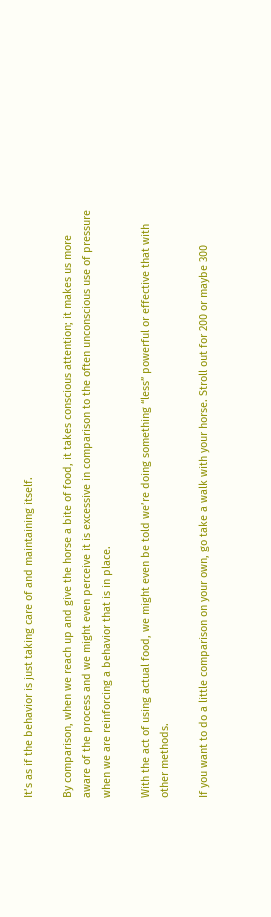It’s as if the behavior is just taking care of and maintaining itself.

By comparison, when we reach up and give the horse a bite of food, it takes conscious attention; it makes us more aware of the process and we might even perceive it is excessive in comparison to the often unconscious use of pressure when we are reinforcing a behavior that is in place.

With the act of using actual food, we might even be told we’re doing something “less” powerful or effective that with other methods.

If you want to do a little comparison on your own, go take a walk with your horse. Stroll out for 200 or maybe 300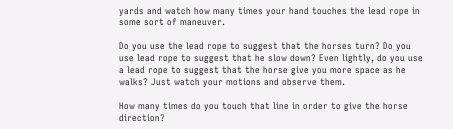yards and watch how many times your hand touches the lead rope in some sort of maneuver.

Do you use the lead rope to suggest that the horses turn? Do you use lead rope to suggest that he slow down? Even lightly, do you use a lead rope to suggest that the horse give you more space as he walks? Just watch your motions and observe them.

How many times do you touch that line in order to give the horse direction?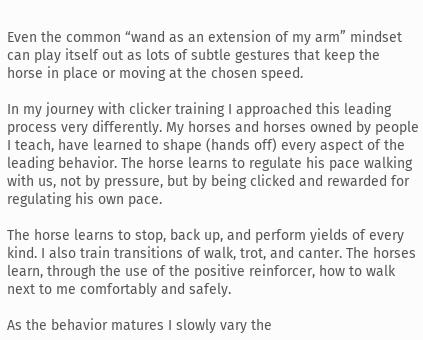Even the common “wand as an extension of my arm” mindset can play itself out as lots of subtle gestures that keep the horse in place or moving at the chosen speed.

In my journey with clicker training I approached this leading process very differently. My horses and horses owned by people I teach, have learned to shape (hands off) every aspect of the leading behavior. The horse learns to regulate his pace walking with us, not by pressure, but by being clicked and rewarded for regulating his own pace.

The horse learns to stop, back up, and perform yields of every kind. I also train transitions of walk, trot, and canter. The horses learn, through the use of the positive reinforcer, how to walk next to me comfortably and safely.

As the behavior matures I slowly vary the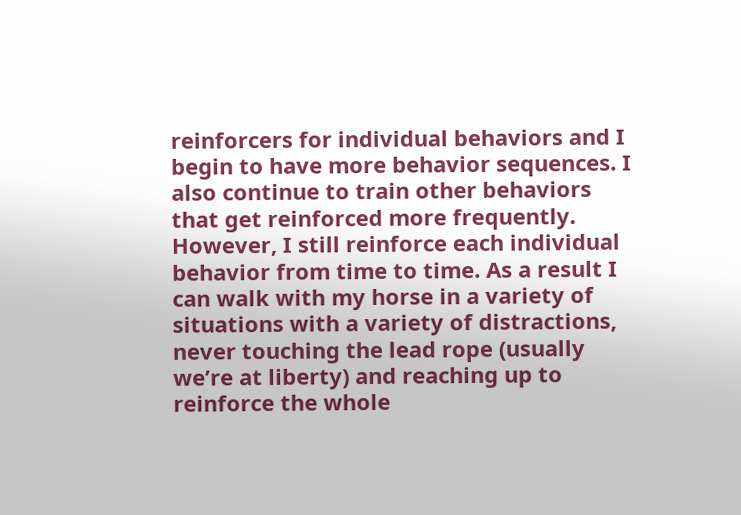reinforcers for individual behaviors and I begin to have more behavior sequences. I also continue to train other behaviors that get reinforced more frequently. However, I still reinforce each individual behavior from time to time. As a result I can walk with my horse in a variety of situations with a variety of distractions, never touching the lead rope (usually we’re at liberty) and reaching up to reinforce the whole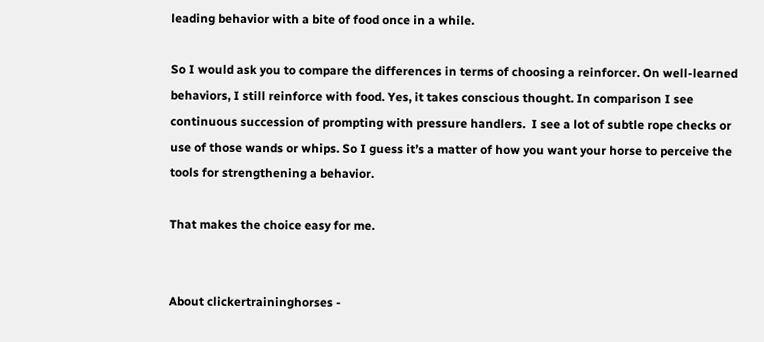leading behavior with a bite of food once in a while.

So I would ask you to compare the differences in terms of choosing a reinforcer. On well-learned behaviors, I still reinforce with food. Yes, it takes conscious thought. In comparison I see continuous succession of prompting with pressure handlers.  I see a lot of subtle rope checks or use of those wands or whips. So I guess it’s a matter of how you want your horse to perceive the tools for strengthening a behavior.

That makes the choice easy for me.


About clickertraininghorses -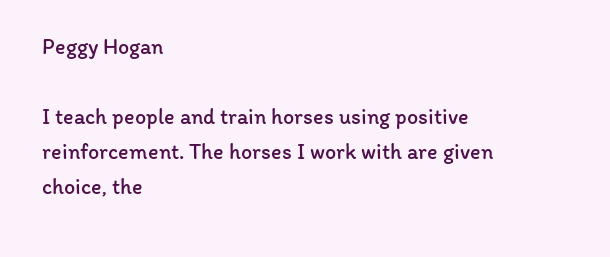Peggy Hogan

I teach people and train horses using positive reinforcement. The horses I work with are given choice, the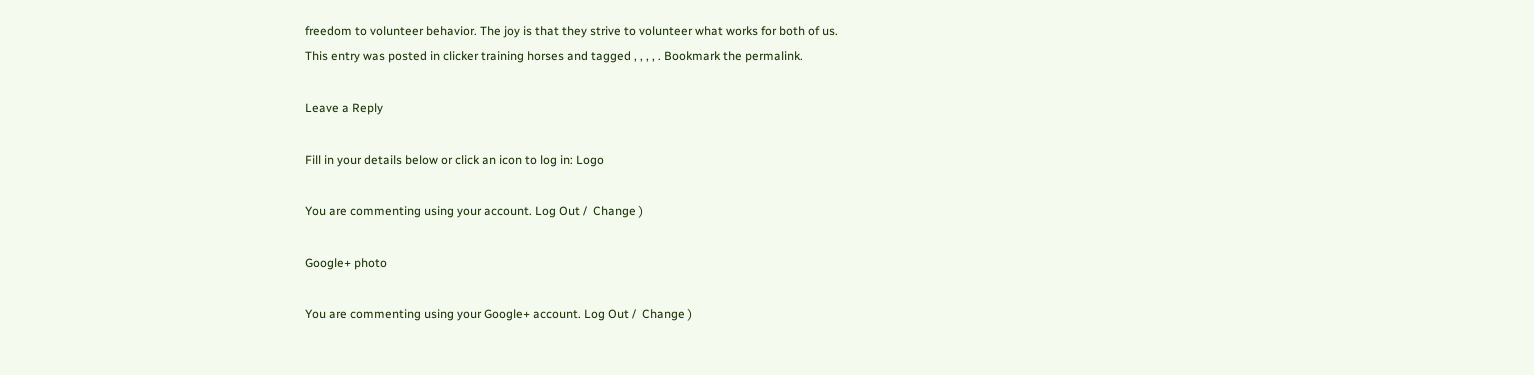freedom to volunteer behavior. The joy is that they strive to volunteer what works for both of us.
This entry was posted in clicker training horses and tagged , , , , . Bookmark the permalink.

Leave a Reply

Fill in your details below or click an icon to log in: Logo

You are commenting using your account. Log Out /  Change )

Google+ photo

You are commenting using your Google+ account. Log Out /  Change )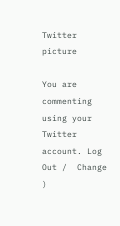Twitter picture

You are commenting using your Twitter account. Log Out /  Change )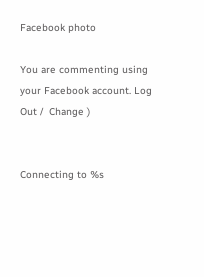Facebook photo

You are commenting using your Facebook account. Log Out /  Change )


Connecting to %s